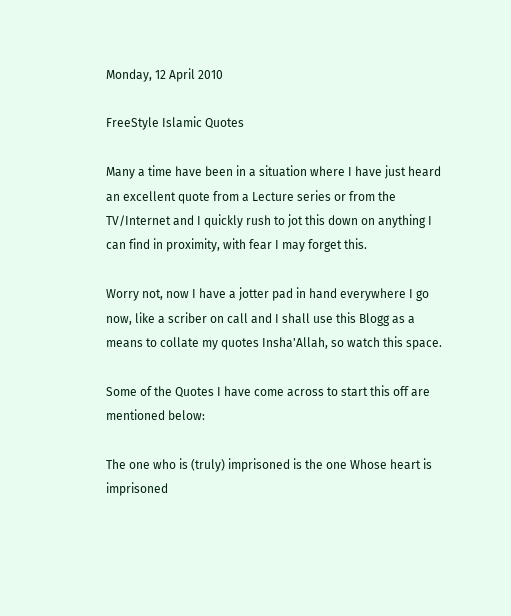Monday, 12 April 2010

FreeStyle Islamic Quotes

Many a time have been in a situation where I have just heard an excellent quote from a Lecture series or from the TV/Internet and I quickly rush to jot this down on anything I can find in proximity, with fear I may forget this.

Worry not, now I have a jotter pad in hand everywhere I go now, like a scriber on call and I shall use this Blogg as a means to collate my quotes Insha'Allah, so watch this space.

Some of the Quotes I have come across to start this off are mentioned below:

The one who is (truly) imprisoned is the one Whose heart is imprisoned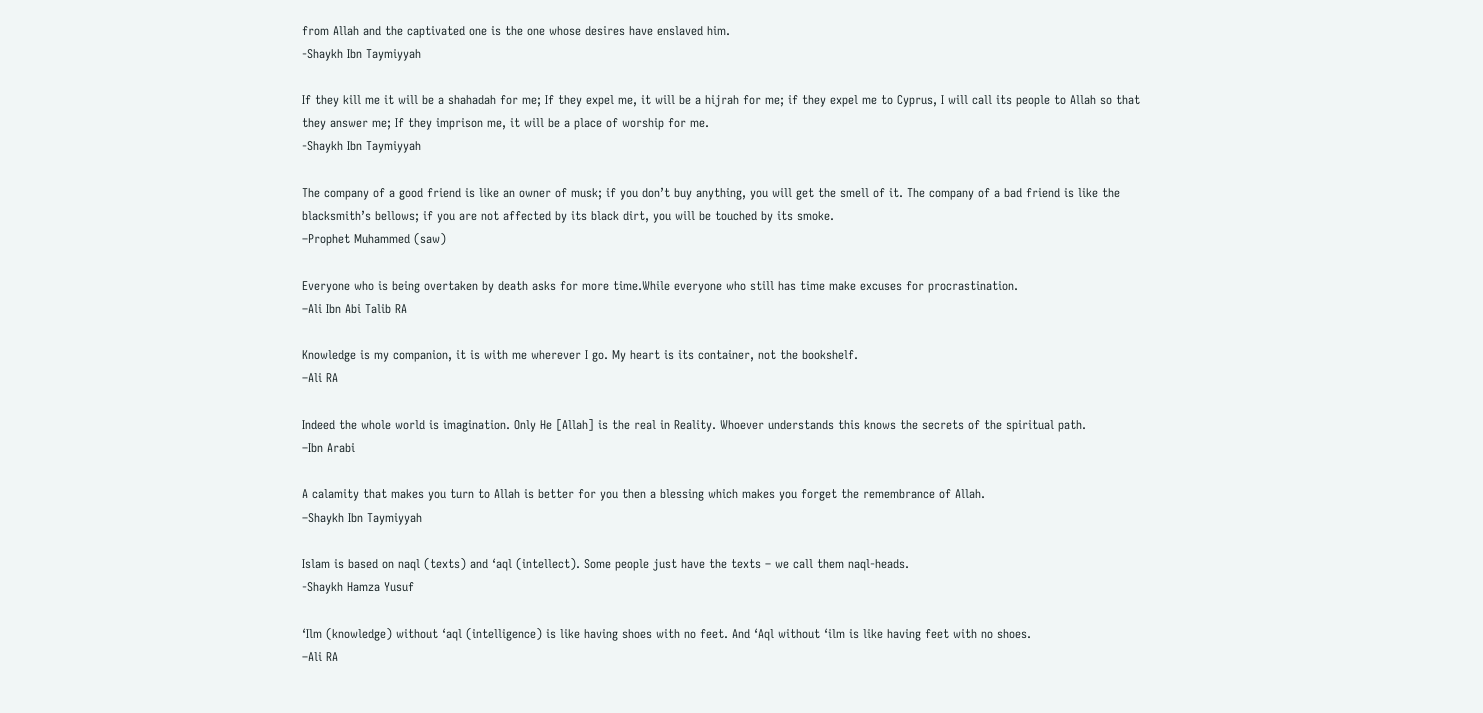from Allah and the captivated one is the one whose desires have enslaved him.
-Shaykh Ibn Taymiyyah

If they kill me it will be a shahadah for me; If they expel me, it will be a hijrah for me; if they expel me to Cyprus, I will call its people to Allah so that they answer me; If they imprison me, it will be a place of worship for me.
-Shaykh Ibn Taymiyyah

The company of a good friend is like an owner of musk; if you don’t buy anything, you will get the smell of it. The company of a bad friend is like the blacksmith’s bellows; if you are not affected by its black dirt, you will be touched by its smoke.
–Prophet Muhammed (saw)

Everyone who is being overtaken by death asks for more time.While everyone who still has time make excuses for procrastination.
–Ali Ibn Abi Talib RA

Knowledge is my companion, it is with me wherever I go. My heart is its container, not the bookshelf.
–Ali RA

Indeed the whole world is imagination. Only He [Allah] is the real in Reality. Whoever understands this knows the secrets of the spiritual path.
–Ibn Arabi

A calamity that makes you turn to Allah is better for you then a blessing which makes you forget the remembrance of Allah.
–Shaykh Ibn Taymiyyah

Islam is based on naql (texts) and ‘aql (intellect). Some people just have the texts – we call them naql-heads.
-Shaykh Hamza Yusuf

‘Ilm (knowledge) without ‘aql (intelligence) is like having shoes with no feet. And ‘Aql without ‘ilm is like having feet with no shoes.
–Ali RA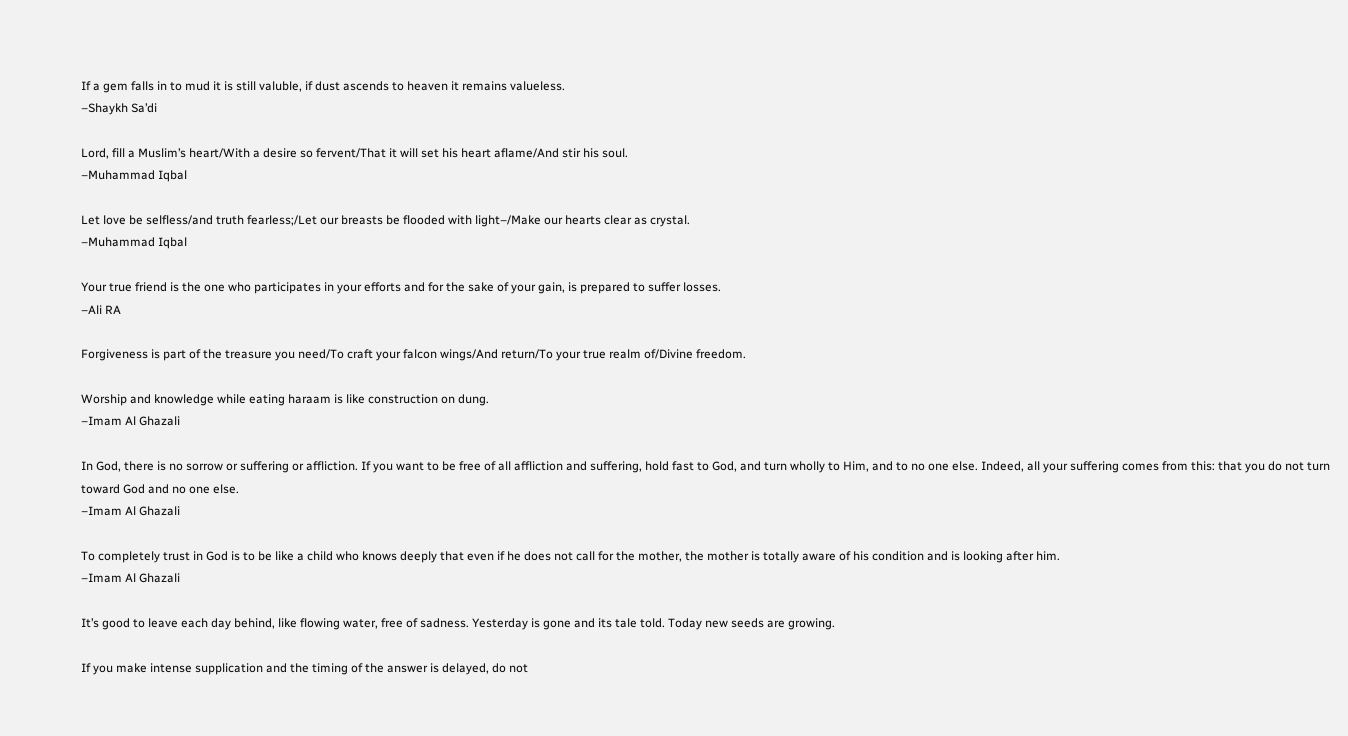If a gem falls in to mud it is still valuble, if dust ascends to heaven it remains valueless.
–Shaykh Sa’di

Lord, fill a Muslim’s heart/With a desire so fervent/That it will set his heart aflame/And stir his soul.
–Muhammad Iqbal

Let love be selfless/and truth fearless;/Let our breasts be flooded with light–/Make our hearts clear as crystal.
–Muhammad Iqbal

Your true friend is the one who participates in your efforts and for the sake of your gain, is prepared to suffer losses.
–Ali RA

Forgiveness is part of the treasure you need/To craft your falcon wings/And return/To your true realm of/Divine freedom.

Worship and knowledge while eating haraam is like construction on dung.
–Imam Al Ghazali

In God, there is no sorrow or suffering or affliction. If you want to be free of all affliction and suffering, hold fast to God, and turn wholly to Him, and to no one else. Indeed, all your suffering comes from this: that you do not turn toward God and no one else.
–Imam Al Ghazali

To completely trust in God is to be like a child who knows deeply that even if he does not call for the mother, the mother is totally aware of his condition and is looking after him.
–Imam Al Ghazali

It’s good to leave each day behind, like flowing water, free of sadness. Yesterday is gone and its tale told. Today new seeds are growing.

If you make intense supplication and the timing of the answer is delayed, do not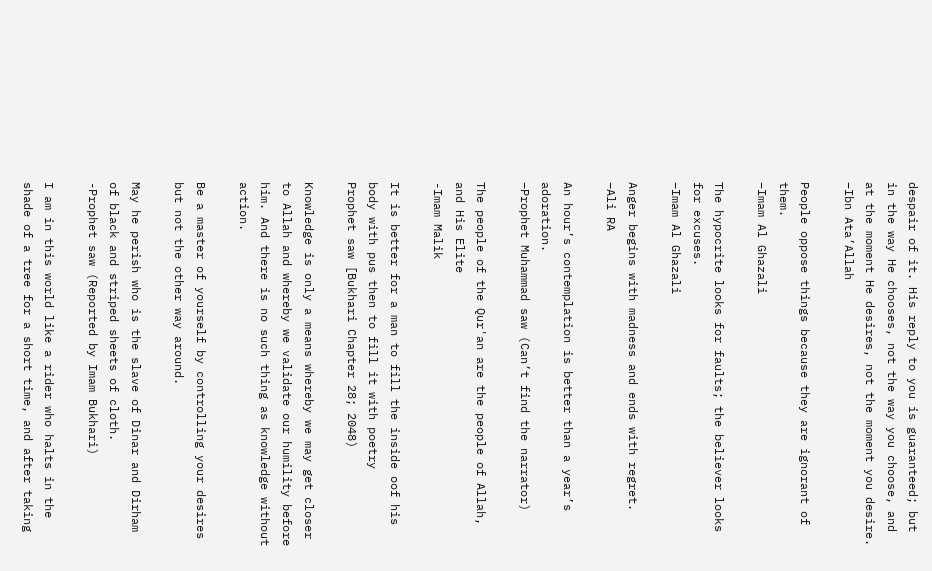despair of it. His reply to you is guaranteed; but in the way He chooses, not the way you choose, and at the moment He desires, not the moment you desire.
–Ibn Ata’Allah

People oppose things because they are ignorant of them.
–Imam Al Ghazali

The hypocrite looks for faults; the believer looks for excuses.
–Imam Al Ghazali

Anger begins with madness and ends with regret.
–Ali RA

An hour’s contemplation is better than a year’s adoration.
–Prophet Muhammad saw (Can’t find the narrator)

The people of the Qur'an are the people of Allah, and His Elite
-Imam Malik

It is better for a man to fill the inside oof his body with pus then to fill it with poetry
Prophet saw [Bukhari Chapter 28; 2048)

Knowledge is only a means whereby we may get closer to Allah and whereby we validate our humility before him. And there is no such thing as knowledge without action.

Be a master of yourself by controlling your desires but not the other way around.

May he perish who is the slave of Dinar and Dirham of black and striped sheets of cloth.
-Prophet saw (Reported by Imam Bukhari)

I am in this world like a rider who halts in the shade of a tree for a short time, and after taking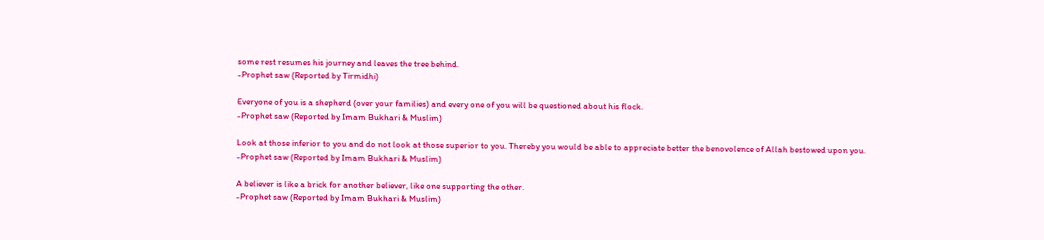some rest resumes his journey and leaves the tree behind.
-Prophet saw (Reported by Tirmidhi)

Everyone of you is a shepherd (over your families) and every one of you will be questioned about his flock.
-Prophet saw (Reported by Imam Bukhari & Muslim)

Look at those inferior to you and do not look at those superior to you. Thereby you would be able to appreciate better the benovolence of Allah bestowed upon you.
-Prophet saw (Reported by Imam Bukhari & Muslim)

A believer is like a brick for another believer, like one supporting the other.
-Prophet saw (Reported by Imam Bukhari & Muslim)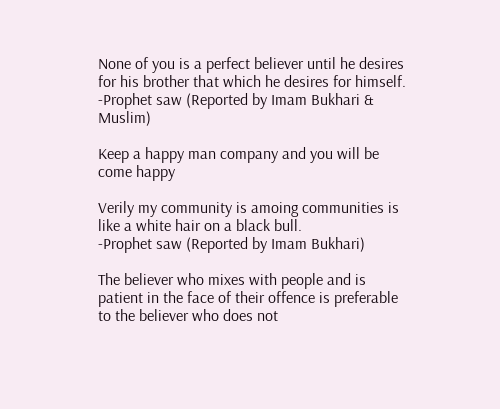None of you is a perfect believer until he desires for his brother that which he desires for himself.
-Prophet saw (Reported by Imam Bukhari & Muslim)

Keep a happy man company and you will be come happy

Verily my community is amoing communities is like a white hair on a black bull.
-Prophet saw (Reported by Imam Bukhari)

The believer who mixes with people and is patient in the face of their offence is preferable to the believer who does not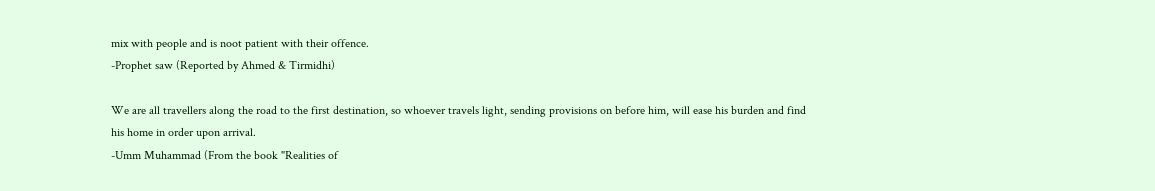mix with people and is noot patient with their offence.
-Prophet saw (Reported by Ahmed & Tirmidhi)

We are all travellers along the road to the first destination, so whoever travels light, sending provisions on before him, will ease his burden and find his home in order upon arrival.
-Umm Muhammad (From the book "Realities of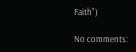Faith")

No comments: